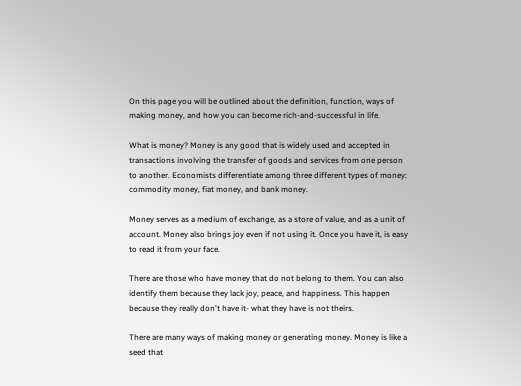On this page you will be outlined about the definition, function, ways of making money, and how you can become rich-and-successful in life.

What is money? Money is any good that is widely used and accepted in transactions involving the transfer of goods and services from one person to another. Economists differentiate among three different types of money: commodity money, fiat money, and bank money.

Money serves as a medium of exchange, as a store of value, and as a unit of account. Money also brings joy even if not using it. Once you have it, is easy to read it from your face.

There are those who have money that do not belong to them. You can also identify them because they lack joy, peace, and happiness. This happen because they really don't have it- what they have is not theirs.

There are many ways of making money or generating money. Money is like a seed that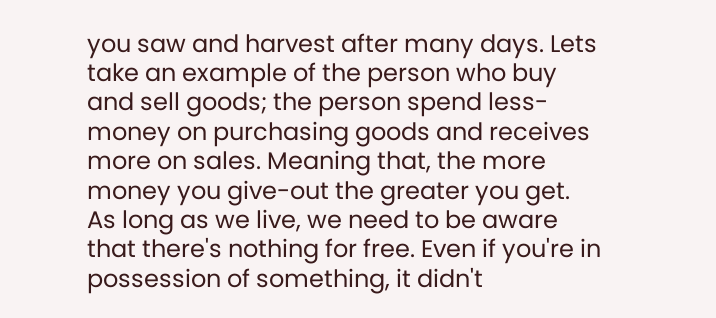you saw and harvest after many days. Lets take an example of the person who buy and sell goods; the person spend less-money on purchasing goods and receives more on sales. Meaning that, the more money you give-out the greater you get. As long as we live, we need to be aware that there's nothing for free. Even if you're in possession of something, it didn't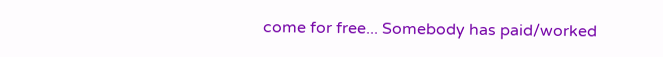come for free... Somebody has paid/worked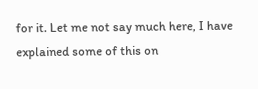for it. Let me not say much here, I have explained some of this on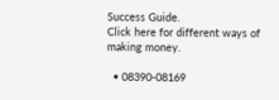Success Guide.
Click here for different ways of making money.

  • 08390-08169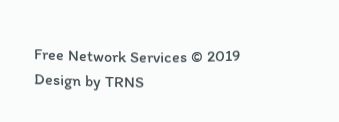Free Network Services © 2019
Design by TRNS